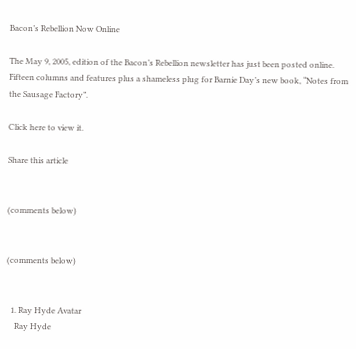Bacon’s Rebellion Now Online

The May 9, 2005, edition of the Bacon’s Rebellion newsletter has just been posted online. Fifteen columns and features plus a shameless plug for Barnie Day’s new book, “Notes from the Sausage Factory”.

Click here to view it.

Share this article


(comments below)


(comments below)


  1. Ray Hyde Avatar
    Ray Hyde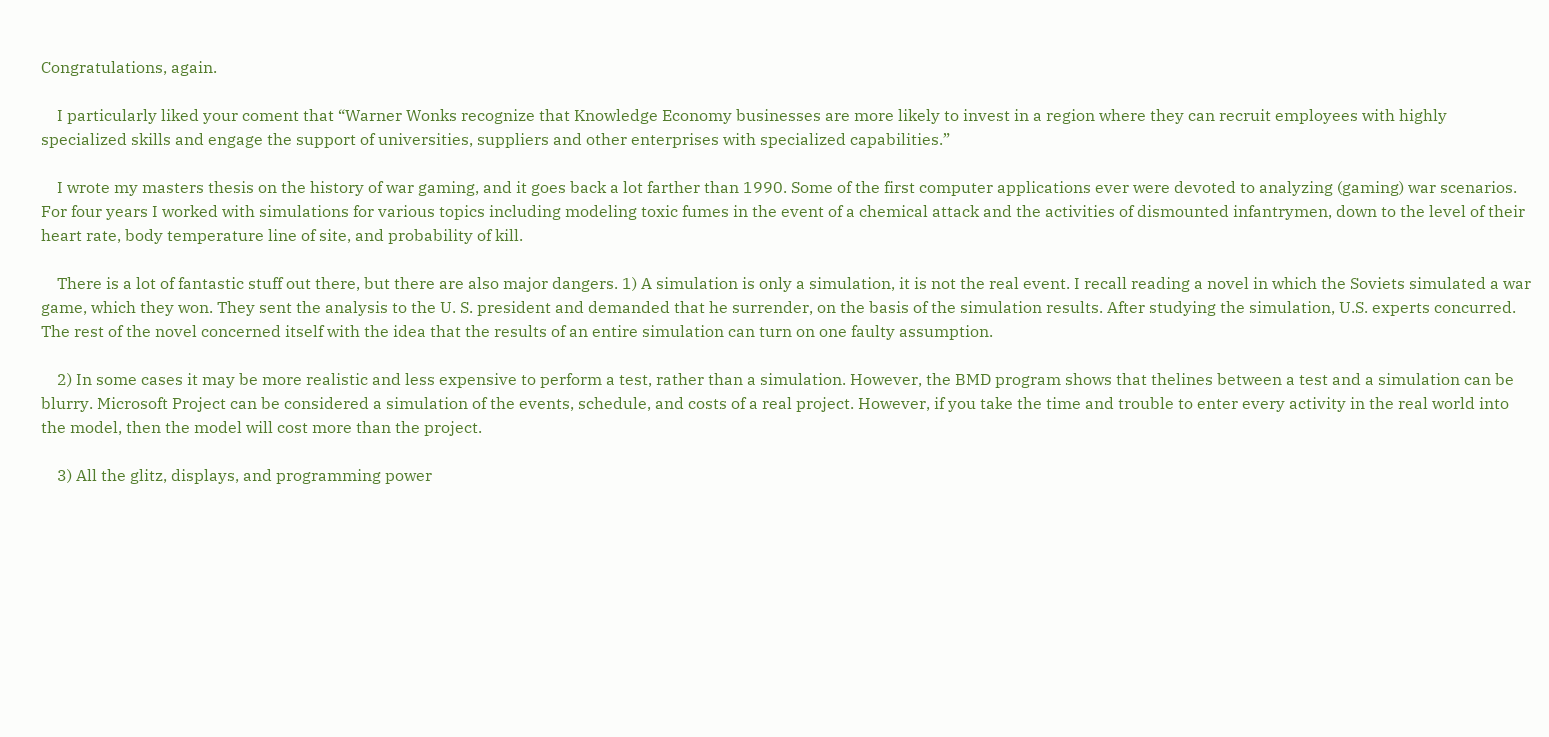Congratulations, again.

    I particularly liked your coment that “Warner Wonks recognize that Knowledge Economy businesses are more likely to invest in a region where they can recruit employees with highly specialized skills and engage the support of universities, suppliers and other enterprises with specialized capabilities.”

    I wrote my masters thesis on the history of war gaming, and it goes back a lot farther than 1990. Some of the first computer applications ever were devoted to analyzing (gaming) war scenarios. For four years I worked with simulations for various topics including modeling toxic fumes in the event of a chemical attack and the activities of dismounted infantrymen, down to the level of their heart rate, body temperature line of site, and probability of kill.

    There is a lot of fantastic stuff out there, but there are also major dangers. 1) A simulation is only a simulation, it is not the real event. I recall reading a novel in which the Soviets simulated a war game, which they won. They sent the analysis to the U. S. president and demanded that he surrender, on the basis of the simulation results. After studying the simulation, U.S. experts concurred. The rest of the novel concerned itself with the idea that the results of an entire simulation can turn on one faulty assumption.

    2) In some cases it may be more realistic and less expensive to perform a test, rather than a simulation. However, the BMD program shows that thelines between a test and a simulation can be blurry. Microsoft Project can be considered a simulation of the events, schedule, and costs of a real project. However, if you take the time and trouble to enter every activity in the real world into the model, then the model will cost more than the project.

    3) All the glitz, displays, and programming power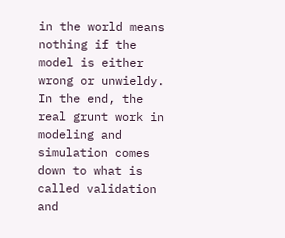in the world means nothing if the model is either wrong or unwieldy. In the end, the real grunt work in modeling and simulation comes down to what is called validation and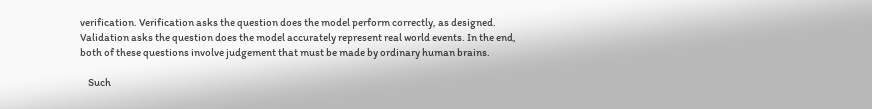verification. Verification asks the question does the model perform correctly, as designed. Validation asks the question does the model accurately represent real world events. In the end, both of these questions involve judgement that must be made by ordinary human brains.

    Such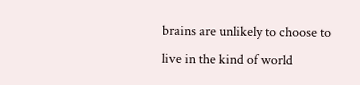brains are unlikely to choose to live in the kind of world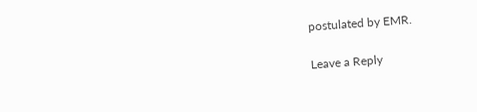postulated by EMR.

Leave a Reply